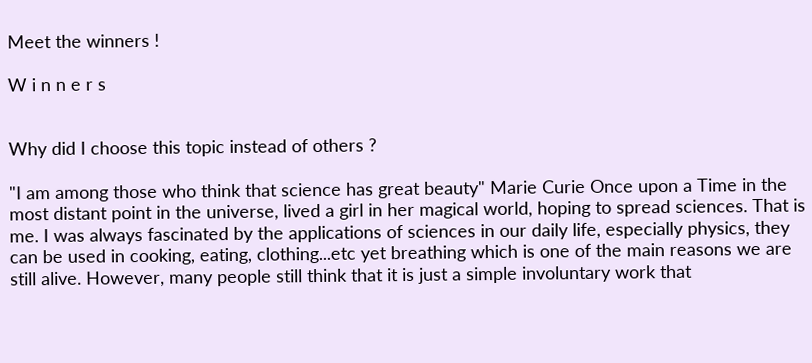Meet the winners !

W i n n e r s


Why did I choose this topic instead of others ?

"I am among those who think that science has great beauty" Marie Curie Once upon a Time in the most distant point in the universe, lived a girl in her magical world, hoping to spread sciences. That is me. I was always fascinated by the applications of sciences in our daily life, especially physics, they can be used in cooking, eating, clothing...etc yet breathing which is one of the main reasons we are still alive. However, many people still think that it is just a simple involuntary work that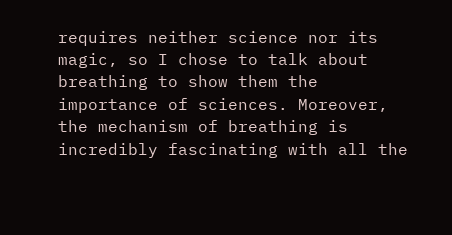requires neither science nor its magic, so I chose to talk about breathing to show them the importance of sciences. Moreover, the mechanism of breathing is incredibly fascinating with all the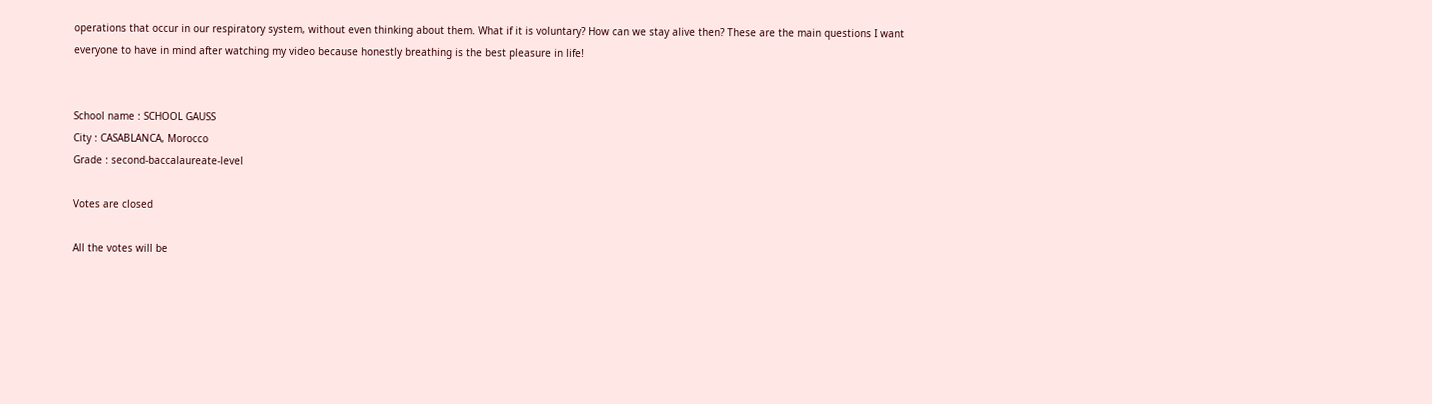operations that occur in our respiratory system, without even thinking about them. What if it is voluntary? How can we stay alive then? These are the main questions I want everyone to have in mind after watching my video because honestly breathing is the best pleasure in life!


School name : SCHOOL GAUSS
City : CASABLANCA, Morocco
Grade : second-baccalaureate-level

Votes are closed

All the votes will be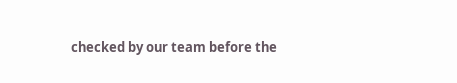checked by our team before the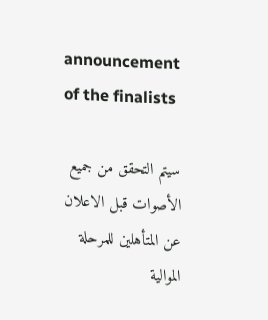announcement of the finalists

سيتم التحقق من جميع الأصوات قبل الاعلان عن المتأهلين للمرحلة الموالية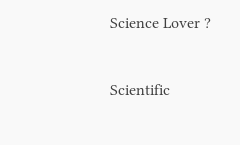Science Lover ?


Scientific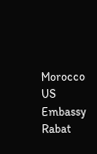Morocco
US Embassy Rabat